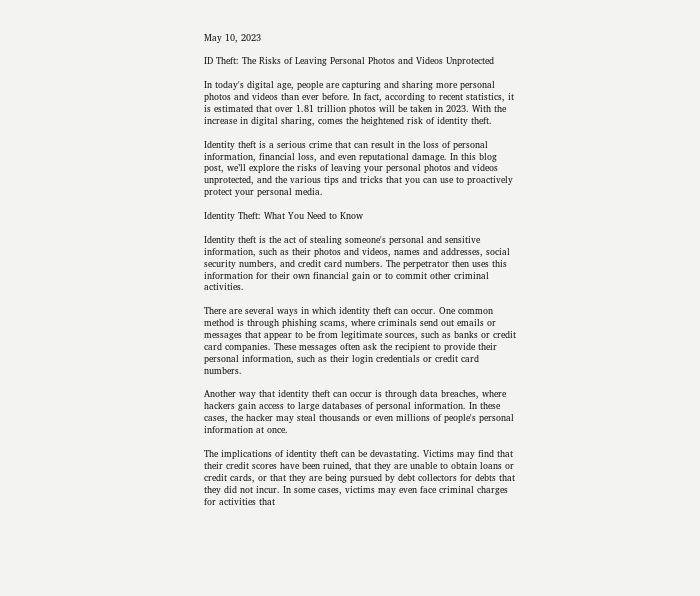May 10, 2023

ID Theft: The Risks of Leaving Personal Photos and Videos Unprotected

In today's digital age, people are capturing and sharing more personal photos and videos than ever before. In fact, according to recent statistics, it is estimated that over 1.81 trillion photos will be taken in 2023. With the increase in digital sharing, comes the heightened risk of identity theft.

Identity theft is a serious crime that can result in the loss of personal information, financial loss, and even reputational damage. In this blog post, we’ll explore the risks of leaving your personal photos and videos unprotected, and the various tips and tricks that you can use to proactively protect your personal media.

Identity Theft: What You Need to Know

Identity theft is the act of stealing someone's personal and sensitive information, such as their photos and videos, names and addresses, social security numbers, and credit card numbers. The perpetrator then uses this information for their own financial gain or to commit other criminal activities.

There are several ways in which identity theft can occur. One common method is through phishing scams, where criminals send out emails or messages that appear to be from legitimate sources, such as banks or credit card companies. These messages often ask the recipient to provide their personal information, such as their login credentials or credit card numbers.

Another way that identity theft can occur is through data breaches, where hackers gain access to large databases of personal information. In these cases, the hacker may steal thousands or even millions of people's personal information at once.

The implications of identity theft can be devastating. Victims may find that their credit scores have been ruined, that they are unable to obtain loans or credit cards, or that they are being pursued by debt collectors for debts that they did not incur. In some cases, victims may even face criminal charges for activities that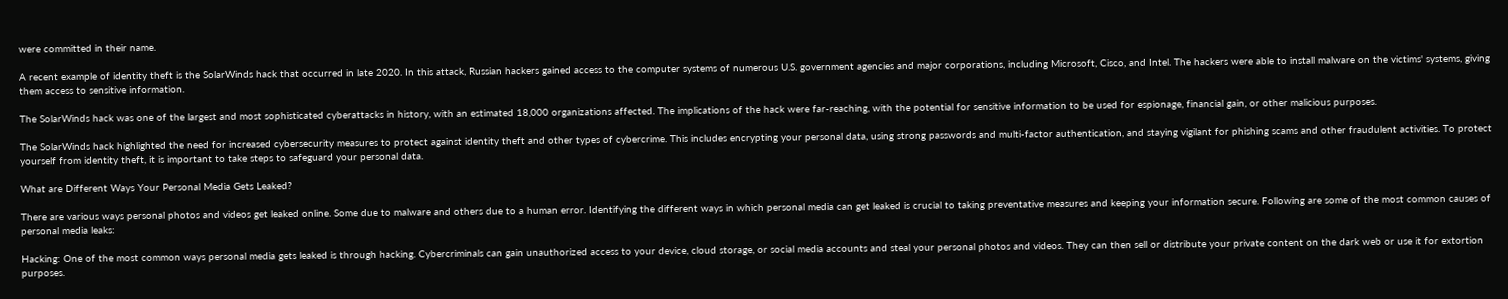were committed in their name.

A recent example of identity theft is the SolarWinds hack that occurred in late 2020. In this attack, Russian hackers gained access to the computer systems of numerous U.S. government agencies and major corporations, including Microsoft, Cisco, and Intel. The hackers were able to install malware on the victims' systems, giving them access to sensitive information.

The SolarWinds hack was one of the largest and most sophisticated cyberattacks in history, with an estimated 18,000 organizations affected. The implications of the hack were far-reaching, with the potential for sensitive information to be used for espionage, financial gain, or other malicious purposes.

The SolarWinds hack highlighted the need for increased cybersecurity measures to protect against identity theft and other types of cybercrime. This includes encrypting your personal data, using strong passwords and multi-factor authentication, and staying vigilant for phishing scams and other fraudulent activities. To protect yourself from identity theft, it is important to take steps to safeguard your personal data.

What are Different Ways Your Personal Media Gets Leaked?

There are various ways personal photos and videos get leaked online. Some due to malware and others due to a human error. Identifying the different ways in which personal media can get leaked is crucial to taking preventative measures and keeping your information secure. Following are some of the most common causes of personal media leaks:

Hacking: One of the most common ways personal media gets leaked is through hacking. Cybercriminals can gain unauthorized access to your device, cloud storage, or social media accounts and steal your personal photos and videos. They can then sell or distribute your private content on the dark web or use it for extortion purposes.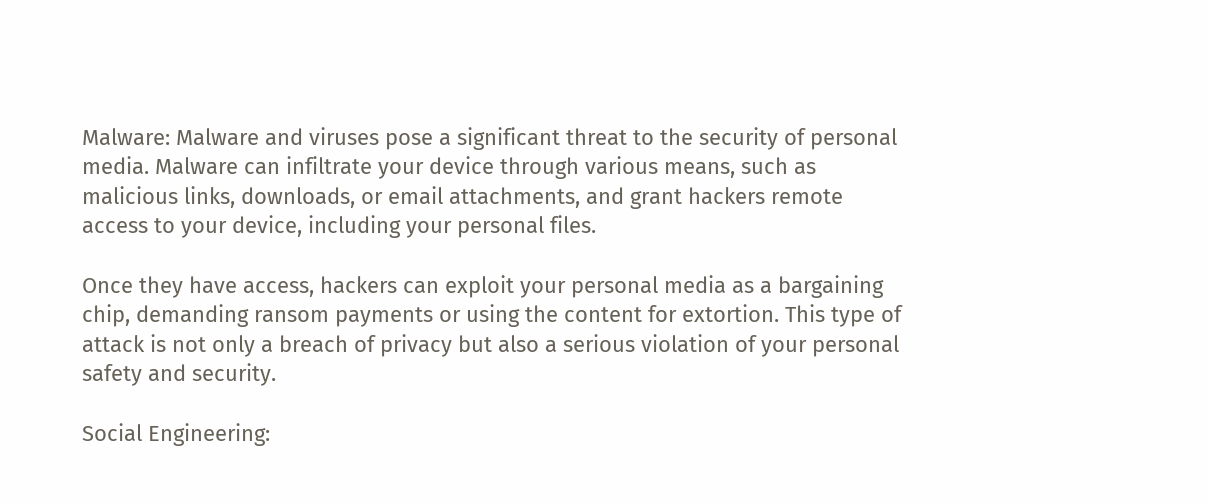Malware: Malware and viruses pose a significant threat to the security of personal media. Malware can infiltrate your device through various means, such as malicious links, downloads, or email attachments, and grant hackers remote access to your device, including your personal files.

Once they have access, hackers can exploit your personal media as a bargaining chip, demanding ransom payments or using the content for extortion. This type of attack is not only a breach of privacy but also a serious violation of your personal safety and security.

Social Engineering: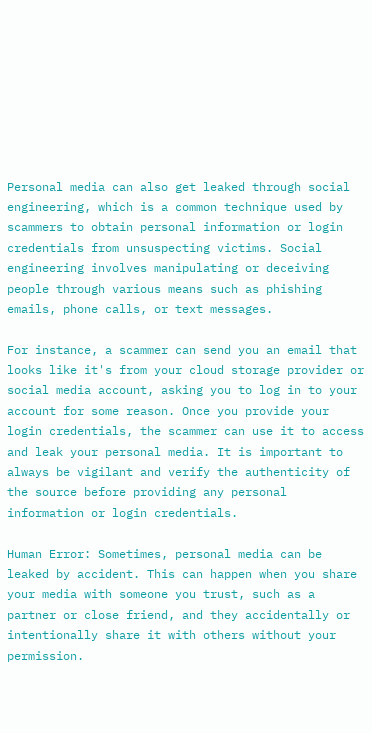Personal media can also get leaked through social engineering, which is a common technique used by scammers to obtain personal information or login credentials from unsuspecting victims. Social engineering involves manipulating or deceiving people through various means such as phishing emails, phone calls, or text messages.

For instance, a scammer can send you an email that looks like it's from your cloud storage provider or social media account, asking you to log in to your account for some reason. Once you provide your login credentials, the scammer can use it to access and leak your personal media. It is important to always be vigilant and verify the authenticity of the source before providing any personal information or login credentials.

Human Error: Sometimes, personal media can be leaked by accident. This can happen when you share your media with someone you trust, such as a partner or close friend, and they accidentally or intentionally share it with others without your permission.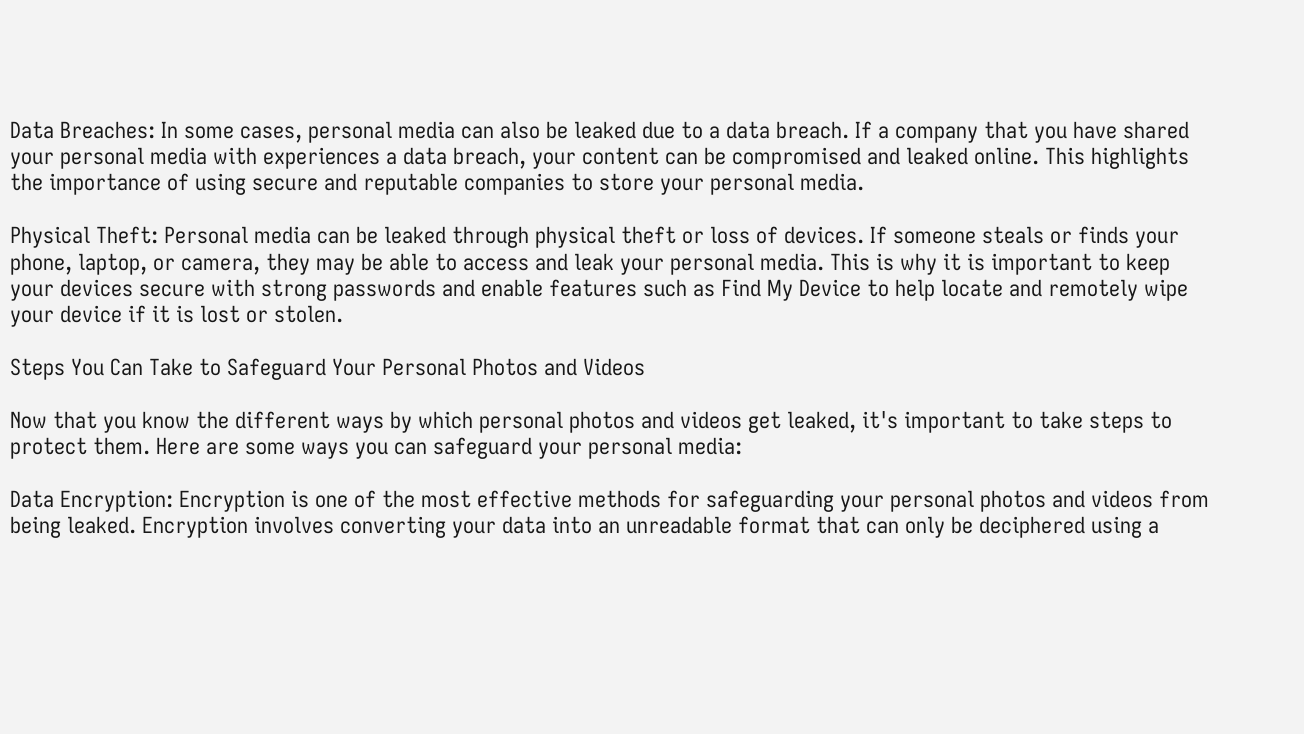Data Breaches: In some cases, personal media can also be leaked due to a data breach. If a company that you have shared your personal media with experiences a data breach, your content can be compromised and leaked online. This highlights the importance of using secure and reputable companies to store your personal media.

Physical Theft: Personal media can be leaked through physical theft or loss of devices. If someone steals or finds your phone, laptop, or camera, they may be able to access and leak your personal media. This is why it is important to keep your devices secure with strong passwords and enable features such as Find My Device to help locate and remotely wipe your device if it is lost or stolen.

Steps You Can Take to Safeguard Your Personal Photos and Videos

Now that you know the different ways by which personal photos and videos get leaked, it's important to take steps to protect them. Here are some ways you can safeguard your personal media:

Data Encryption: Encryption is one of the most effective methods for safeguarding your personal photos and videos from being leaked. Encryption involves converting your data into an unreadable format that can only be deciphered using a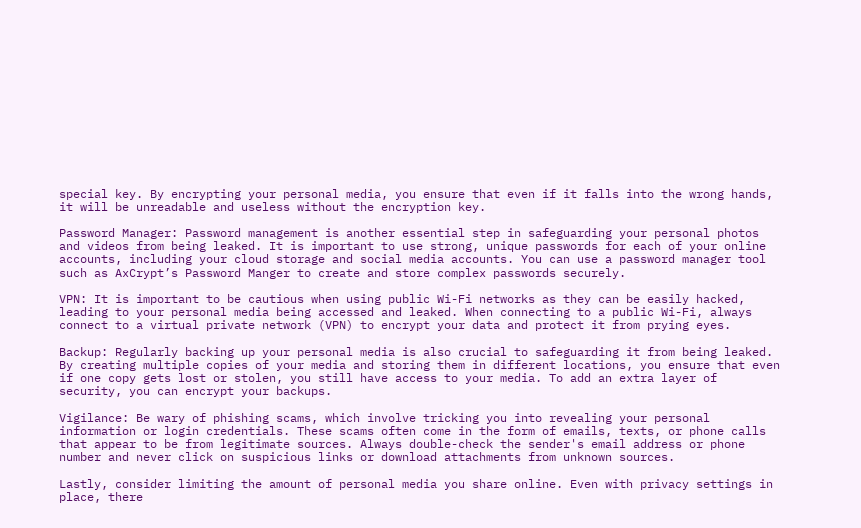special key. By encrypting your personal media, you ensure that even if it falls into the wrong hands, it will be unreadable and useless without the encryption key.

Password Manager: Password management is another essential step in safeguarding your personal photos and videos from being leaked. It is important to use strong, unique passwords for each of your online accounts, including your cloud storage and social media accounts. You can use a password manager tool such as AxCrypt’s Password Manger to create and store complex passwords securely.

VPN: It is important to be cautious when using public Wi-Fi networks as they can be easily hacked, leading to your personal media being accessed and leaked. When connecting to a public Wi-Fi, always connect to a virtual private network (VPN) to encrypt your data and protect it from prying eyes.

Backup: Regularly backing up your personal media is also crucial to safeguarding it from being leaked. By creating multiple copies of your media and storing them in different locations, you ensure that even if one copy gets lost or stolen, you still have access to your media. To add an extra layer of security, you can encrypt your backups.

Vigilance: Be wary of phishing scams, which involve tricking you into revealing your personal information or login credentials. These scams often come in the form of emails, texts, or phone calls that appear to be from legitimate sources. Always double-check the sender's email address or phone number and never click on suspicious links or download attachments from unknown sources.

Lastly, consider limiting the amount of personal media you share online. Even with privacy settings in place, there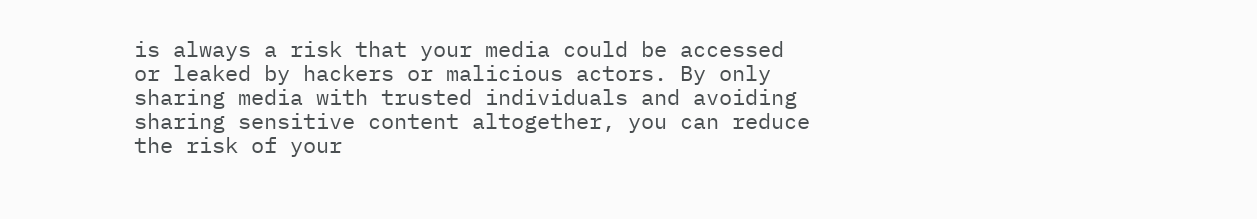is always a risk that your media could be accessed or leaked by hackers or malicious actors. By only sharing media with trusted individuals and avoiding sharing sensitive content altogether, you can reduce the risk of your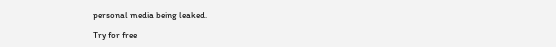personal media being leaked.

Try for free